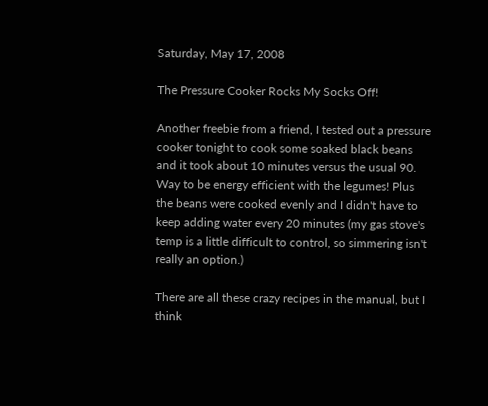Saturday, May 17, 2008

The Pressure Cooker Rocks My Socks Off!

Another freebie from a friend, I tested out a pressure cooker tonight to cook some soaked black beans and it took about 10 minutes versus the usual 90. Way to be energy efficient with the legumes! Plus the beans were cooked evenly and I didn't have to keep adding water every 20 minutes (my gas stove's temp is a little difficult to control, so simmering isn't really an option.)

There are all these crazy recipes in the manual, but I think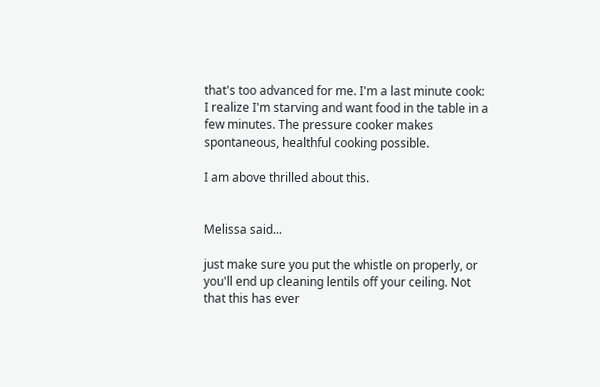that's too advanced for me. I'm a last minute cook: I realize I'm starving and want food in the table in a few minutes. The pressure cooker makes spontaneous, healthful cooking possible.

I am above thrilled about this.


Melissa said...

just make sure you put the whistle on properly, or you'll end up cleaning lentils off your ceiling. Not that this has ever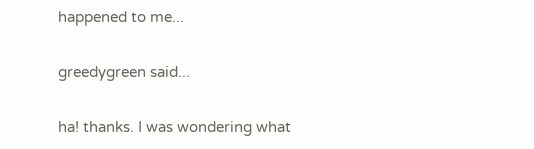happened to me...

greedygreen said...

ha! thanks. I was wondering what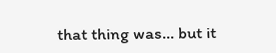that thing was... but it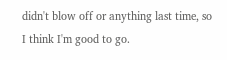didn't blow off or anything last time, so I think I'm good to go.